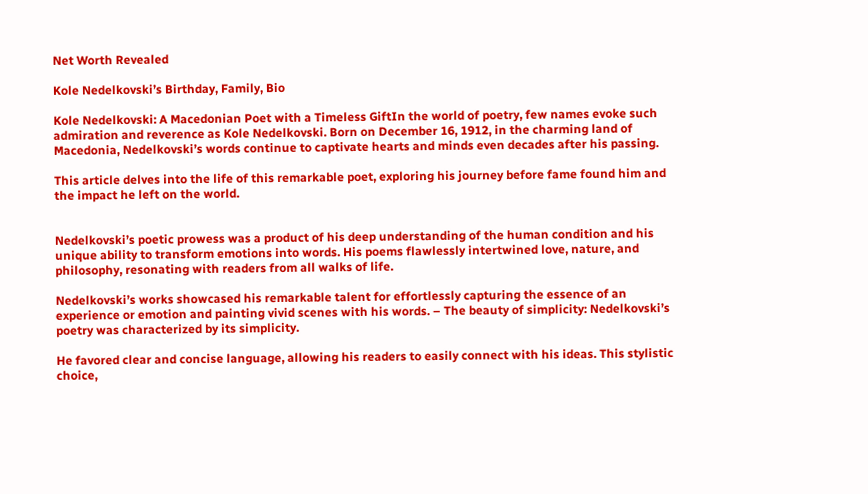Net Worth Revealed

Kole Nedelkovski’s Birthday, Family, Bio

Kole Nedelkovski: A Macedonian Poet with a Timeless GiftIn the world of poetry, few names evoke such admiration and reverence as Kole Nedelkovski. Born on December 16, 1912, in the charming land of Macedonia, Nedelkovski’s words continue to captivate hearts and minds even decades after his passing.

This article delves into the life of this remarkable poet, exploring his journey before fame found him and the impact he left on the world.


Nedelkovski’s poetic prowess was a product of his deep understanding of the human condition and his unique ability to transform emotions into words. His poems flawlessly intertwined love, nature, and philosophy, resonating with readers from all walks of life.

Nedelkovski’s works showcased his remarkable talent for effortlessly capturing the essence of an experience or emotion and painting vivid scenes with his words. – The beauty of simplicity: Nedelkovski’s poetry was characterized by its simplicity.

He favored clear and concise language, allowing his readers to easily connect with his ideas. This stylistic choice,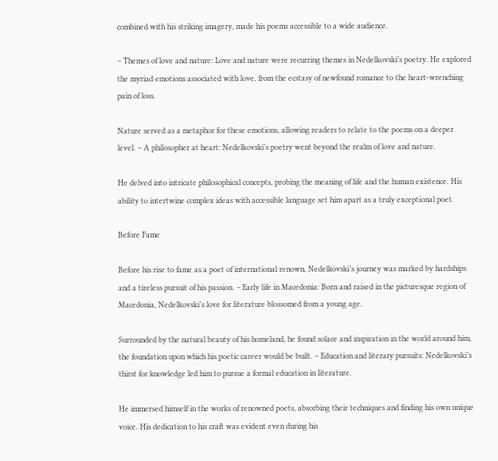combined with his striking imagery, made his poems accessible to a wide audience.

– Themes of love and nature: Love and nature were recurring themes in Nedelkovski’s poetry. He explored the myriad emotions associated with love, from the ecstasy of newfound romance to the heart-wrenching pain of loss.

Nature served as a metaphor for these emotions, allowing readers to relate to the poems on a deeper level. – A philosopher at heart: Nedelkovski’s poetry went beyond the realm of love and nature.

He delved into intricate philosophical concepts, probing the meaning of life and the human existence. His ability to intertwine complex ideas with accessible language set him apart as a truly exceptional poet.

Before Fame

Before his rise to fame as a poet of international renown, Nedelkovski’s journey was marked by hardships and a tireless pursuit of his passion. – Early life in Macedonia: Born and raised in the picturesque region of Macedonia, Nedelkovski’s love for literature blossomed from a young age.

Surrounded by the natural beauty of his homeland, he found solace and inspiration in the world around him, the foundation upon which his poetic career would be built. – Education and literary pursuits: Nedelkovski’s thirst for knowledge led him to pursue a formal education in literature.

He immersed himself in the works of renowned poets, absorbing their techniques and finding his own unique voice. His dedication to his craft was evident even during his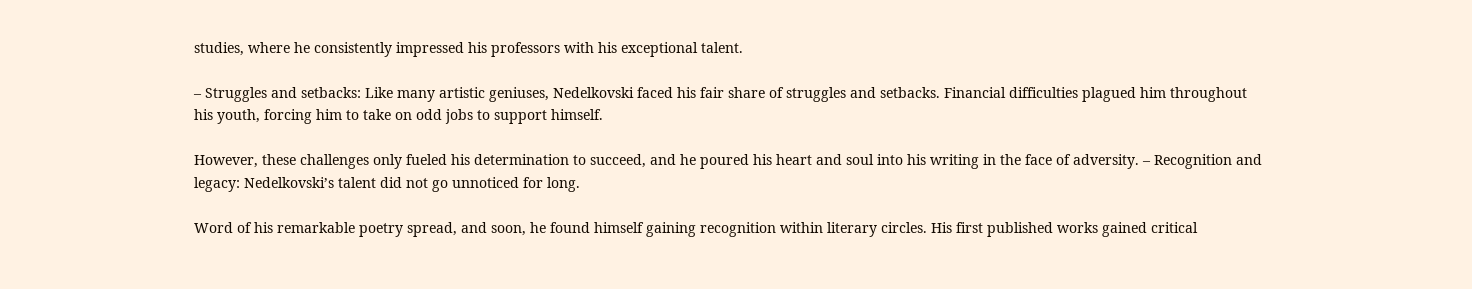studies, where he consistently impressed his professors with his exceptional talent.

– Struggles and setbacks: Like many artistic geniuses, Nedelkovski faced his fair share of struggles and setbacks. Financial difficulties plagued him throughout his youth, forcing him to take on odd jobs to support himself.

However, these challenges only fueled his determination to succeed, and he poured his heart and soul into his writing in the face of adversity. – Recognition and legacy: Nedelkovski’s talent did not go unnoticed for long.

Word of his remarkable poetry spread, and soon, he found himself gaining recognition within literary circles. His first published works gained critical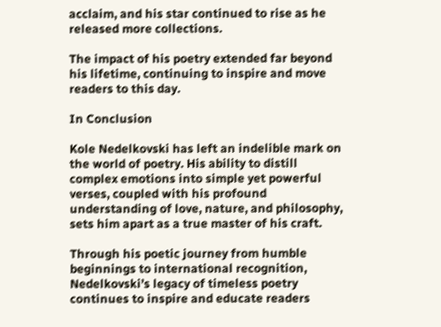acclaim, and his star continued to rise as he released more collections.

The impact of his poetry extended far beyond his lifetime, continuing to inspire and move readers to this day.

In Conclusion

Kole Nedelkovski has left an indelible mark on the world of poetry. His ability to distill complex emotions into simple yet powerful verses, coupled with his profound understanding of love, nature, and philosophy, sets him apart as a true master of his craft.

Through his poetic journey from humble beginnings to international recognition, Nedelkovski’s legacy of timeless poetry continues to inspire and educate readers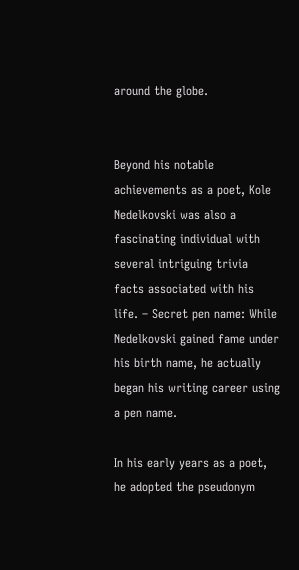around the globe.


Beyond his notable achievements as a poet, Kole Nedelkovski was also a fascinating individual with several intriguing trivia facts associated with his life. – Secret pen name: While Nedelkovski gained fame under his birth name, he actually began his writing career using a pen name.

In his early years as a poet, he adopted the pseudonym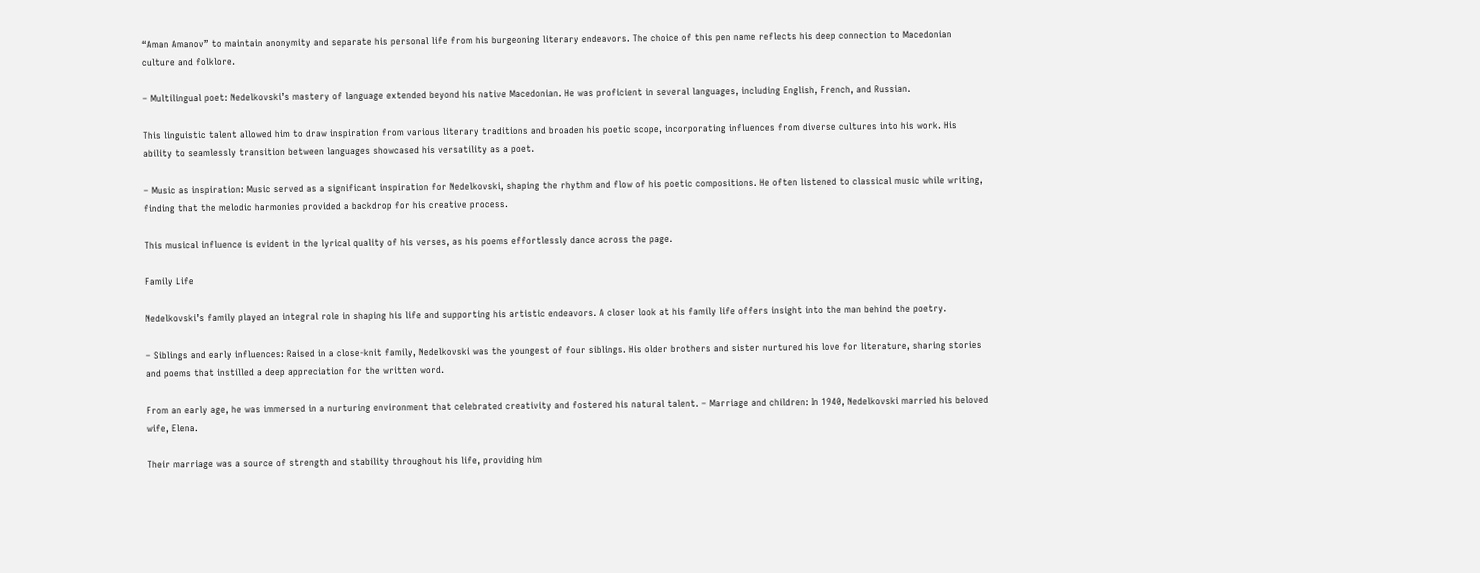“Aman Amanov” to maintain anonymity and separate his personal life from his burgeoning literary endeavors. The choice of this pen name reflects his deep connection to Macedonian culture and folklore.

– Multilingual poet: Nedelkovski’s mastery of language extended beyond his native Macedonian. He was proficient in several languages, including English, French, and Russian.

This linguistic talent allowed him to draw inspiration from various literary traditions and broaden his poetic scope, incorporating influences from diverse cultures into his work. His ability to seamlessly transition between languages showcased his versatility as a poet.

– Music as inspiration: Music served as a significant inspiration for Nedelkovski, shaping the rhythm and flow of his poetic compositions. He often listened to classical music while writing, finding that the melodic harmonies provided a backdrop for his creative process.

This musical influence is evident in the lyrical quality of his verses, as his poems effortlessly dance across the page.

Family Life

Nedelkovski’s family played an integral role in shaping his life and supporting his artistic endeavors. A closer look at his family life offers insight into the man behind the poetry.

– Siblings and early influences: Raised in a close-knit family, Nedelkovski was the youngest of four siblings. His older brothers and sister nurtured his love for literature, sharing stories and poems that instilled a deep appreciation for the written word.

From an early age, he was immersed in a nurturing environment that celebrated creativity and fostered his natural talent. – Marriage and children: In 1940, Nedelkovski married his beloved wife, Elena.

Their marriage was a source of strength and stability throughout his life, providing him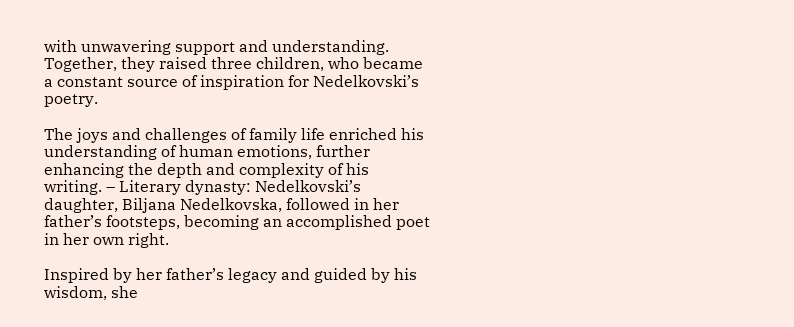with unwavering support and understanding. Together, they raised three children, who became a constant source of inspiration for Nedelkovski’s poetry.

The joys and challenges of family life enriched his understanding of human emotions, further enhancing the depth and complexity of his writing. – Literary dynasty: Nedelkovski’s daughter, Biljana Nedelkovska, followed in her father’s footsteps, becoming an accomplished poet in her own right.

Inspired by her father’s legacy and guided by his wisdom, she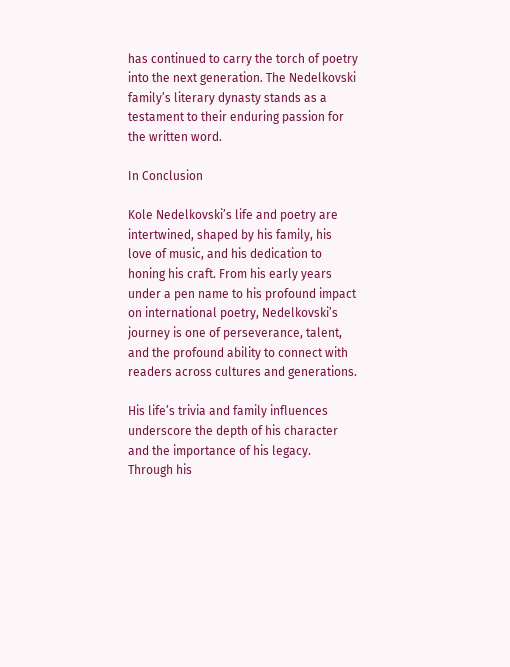has continued to carry the torch of poetry into the next generation. The Nedelkovski family’s literary dynasty stands as a testament to their enduring passion for the written word.

In Conclusion

Kole Nedelkovski’s life and poetry are intertwined, shaped by his family, his love of music, and his dedication to honing his craft. From his early years under a pen name to his profound impact on international poetry, Nedelkovski’s journey is one of perseverance, talent, and the profound ability to connect with readers across cultures and generations.

His life’s trivia and family influences underscore the depth of his character and the importance of his legacy. Through his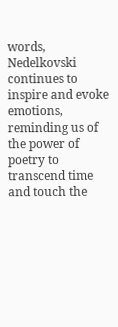words, Nedelkovski continues to inspire and evoke emotions, reminding us of the power of poetry to transcend time and touch the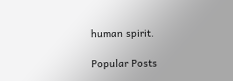human spirit.

Popular Posts